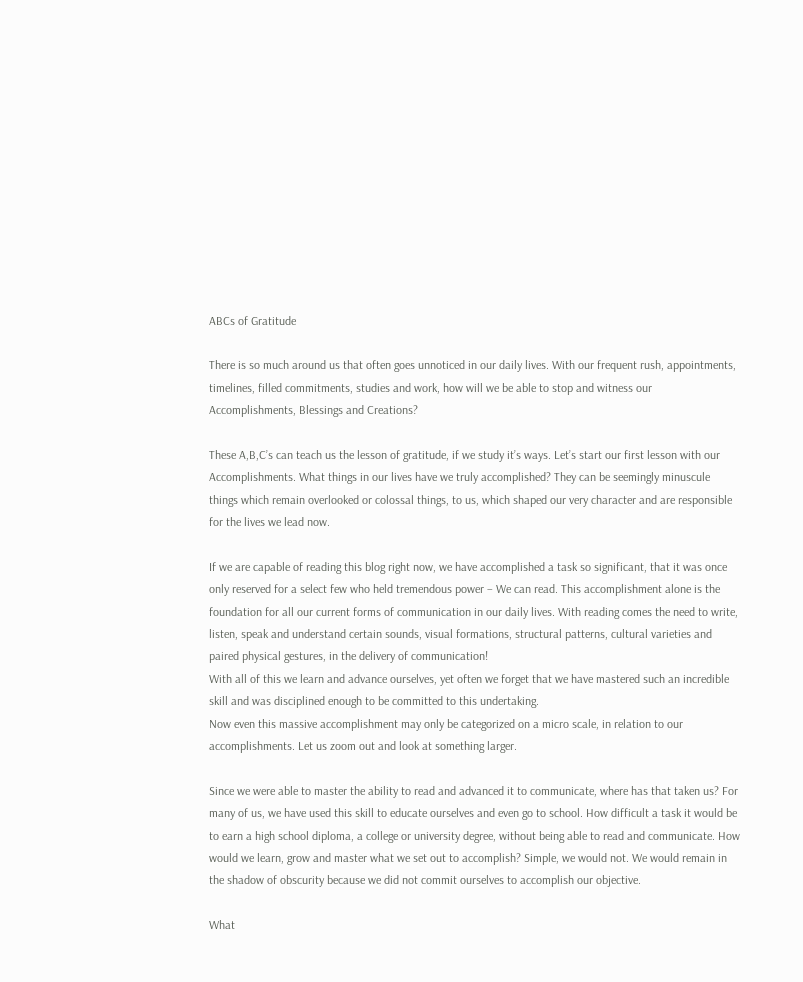ABCs of Gratitude

There is so much around us that often goes unnoticed in our daily lives. With our frequent rush, appointments, timelines, filled commitments, studies and work, how will we be able to stop and witness our Accomplishments, Blessings and Creations?

These A,B,C’s can teach us the lesson of gratitude, if we study it’s ways. Let’s start our first lesson with our Accomplishments. What things in our lives have we truly accomplished? They can be seemingly minuscule things which remain overlooked or colossal things, to us, which shaped our very character and are responsible for the lives we lead now.

If we are capable of reading this blog right now, we have accomplished a task so significant, that it was once only reserved for a select few who held tremendous power – We can read. This accomplishment alone is the foundation for all our current forms of communication in our daily lives. With reading comes the need to write, listen, speak and understand certain sounds, visual formations, structural patterns, cultural varieties and paired physical gestures, in the delivery of communication!
With all of this we learn and advance ourselves, yet often we forget that we have mastered such an incredible skill and was disciplined enough to be committed to this undertaking.
Now even this massive accomplishment may only be categorized on a micro scale, in relation to our accomplishments. Let us zoom out and look at something larger.

Since we were able to master the ability to read and advanced it to communicate, where has that taken us? For many of us, we have used this skill to educate ourselves and even go to school. How difficult a task it would be to earn a high school diploma, a college or university degree, without being able to read and communicate. How would we learn, grow and master what we set out to accomplish? Simple, we would not. We would remain in the shadow of obscurity because we did not commit ourselves to accomplish our objective.

What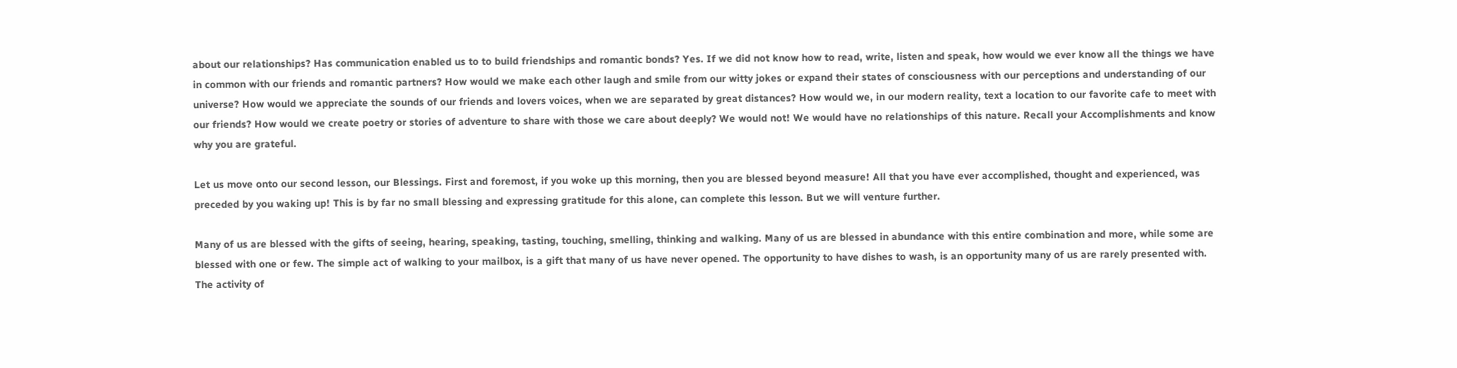about our relationships? Has communication enabled us to to build friendships and romantic bonds? Yes. If we did not know how to read, write, listen and speak, how would we ever know all the things we have in common with our friends and romantic partners? How would we make each other laugh and smile from our witty jokes or expand their states of consciousness with our perceptions and understanding of our universe? How would we appreciate the sounds of our friends and lovers voices, when we are separated by great distances? How would we, in our modern reality, text a location to our favorite cafe to meet with our friends? How would we create poetry or stories of adventure to share with those we care about deeply? We would not! We would have no relationships of this nature. Recall your Accomplishments and know why you are grateful.

Let us move onto our second lesson, our Blessings. First and foremost, if you woke up this morning, then you are blessed beyond measure! All that you have ever accomplished, thought and experienced, was preceded by you waking up! This is by far no small blessing and expressing gratitude for this alone, can complete this lesson. But we will venture further.

Many of us are blessed with the gifts of seeing, hearing, speaking, tasting, touching, smelling, thinking and walking. Many of us are blessed in abundance with this entire combination and more, while some are blessed with one or few. The simple act of walking to your mailbox, is a gift that many of us have never opened. The opportunity to have dishes to wash, is an opportunity many of us are rarely presented with. The activity of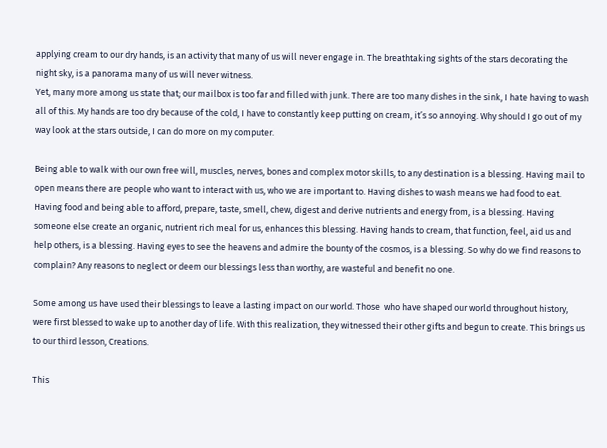applying cream to our dry hands, is an activity that many of us will never engage in. The breathtaking sights of the stars decorating the night sky, is a panorama many of us will never witness.
Yet, many more among us state that; our mailbox is too far and filled with junk. There are too many dishes in the sink, I hate having to wash all of this. My hands are too dry because of the cold, I have to constantly keep putting on cream, it’s so annoying. Why should I go out of my way look at the stars outside, I can do more on my computer.

Being able to walk with our own free will, muscles, nerves, bones and complex motor skills, to any destination is a blessing. Having mail to open means there are people who want to interact with us, who we are important to. Having dishes to wash means we had food to eat. Having food and being able to afford, prepare, taste, smell, chew, digest and derive nutrients and energy from, is a blessing. Having someone else create an organic, nutrient rich meal for us, enhances this blessing. Having hands to cream, that function, feel, aid us and help others, is a blessing. Having eyes to see the heavens and admire the bounty of the cosmos, is a blessing. So why do we find reasons to complain? Any reasons to neglect or deem our blessings less than worthy, are wasteful and benefit no one.

Some among us have used their blessings to leave a lasting impact on our world. Those  who have shaped our world throughout history, were first blessed to wake up to another day of life. With this realization, they witnessed their other gifts and begun to create. This brings us to our third lesson, Creations.

This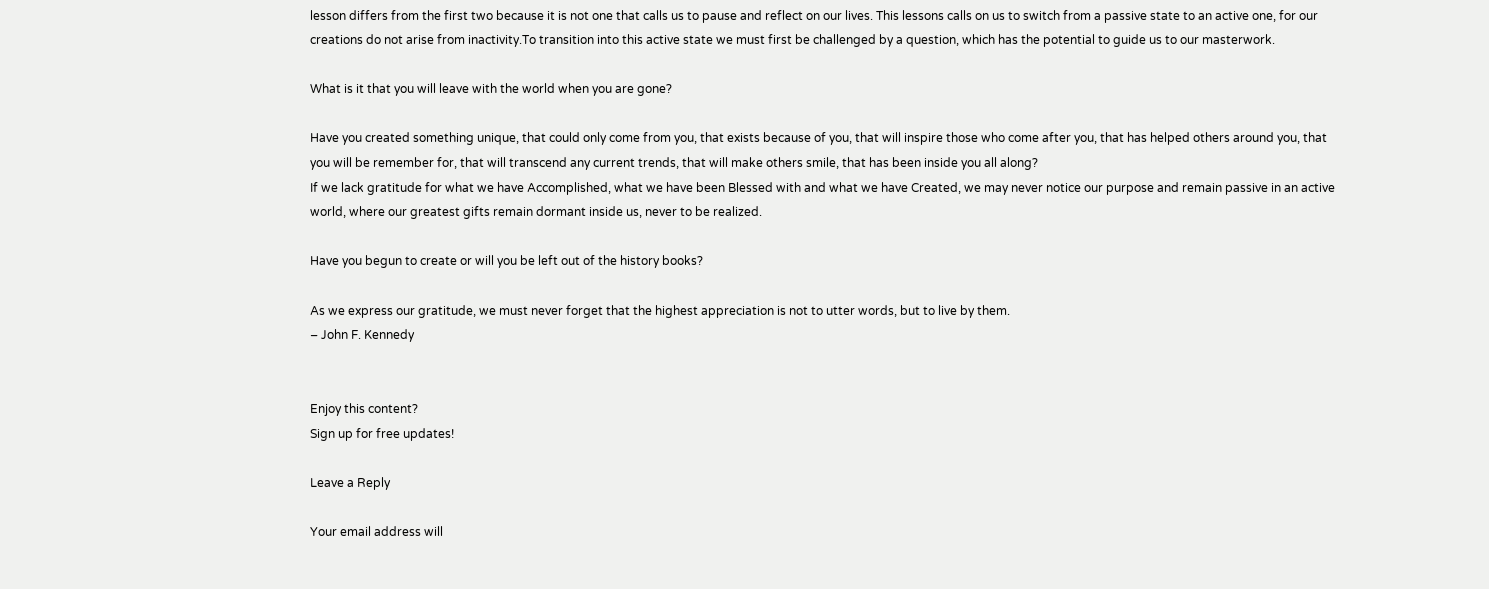lesson differs from the first two because it is not one that calls us to pause and reflect on our lives. This lessons calls on us to switch from a passive state to an active one, for our creations do not arise from inactivity.To transition into this active state we must first be challenged by a question, which has the potential to guide us to our masterwork.

What is it that you will leave with the world when you are gone?

Have you created something unique, that could only come from you, that exists because of you, that will inspire those who come after you, that has helped others around you, that you will be remember for, that will transcend any current trends, that will make others smile, that has been inside you all along?
If we lack gratitude for what we have Accomplished, what we have been Blessed with and what we have Created, we may never notice our purpose and remain passive in an active world, where our greatest gifts remain dormant inside us, never to be realized.

Have you begun to create or will you be left out of the history books?

As we express our gratitude, we must never forget that the highest appreciation is not to utter words, but to live by them.
– John F. Kennedy


Enjoy this content?
Sign up for free updates!

Leave a Reply

Your email address will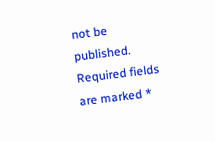not be published. Required fields are marked *